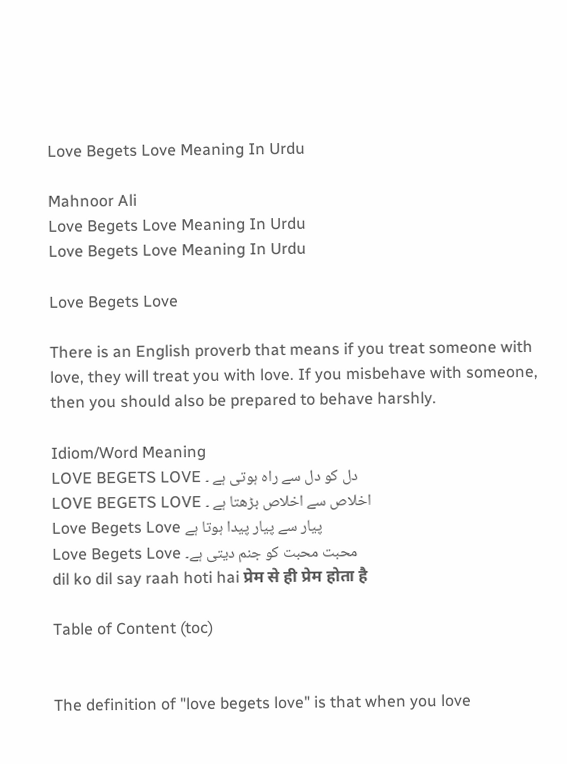Love Begets Love Meaning In Urdu

Mahnoor Ali
Love Begets Love Meaning In Urdu
Love Begets Love Meaning In Urdu

Love Begets Love

There is an English proverb that means if you treat someone with love, they will treat you with love. If you misbehave with someone, then you should also be prepared to behave harshly.

Idiom/Word Meaning
LOVE BEGETS LOVE دل کو دل سے راہ ہوتی ہے ۔
LOVE BEGETS LOVE اخلاص سے اخلاص بڑھتا ہے ۔
Love Begets Love پیار سے پیار پیدا ہوتا ہے
Love Begets Love محبت محبت کو جنم دیتی ہے۔
dil ko dil say raah hoti hai प्रेम से ही प्रेम होता है

Table of Content (toc)


The definition of "love begets love" is that when you love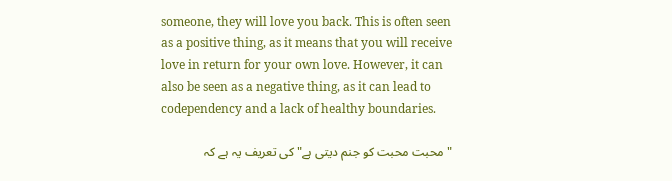someone, they will love you back. This is often seen as a positive thing, as it means that you will receive love in return for your own love. However, it can also be seen as a negative thing, as it can lead to codependency and a lack of healthy boundaries.

"محبت محبت کو جنم دیتی ہے" کی تعریف یہ ہے کہ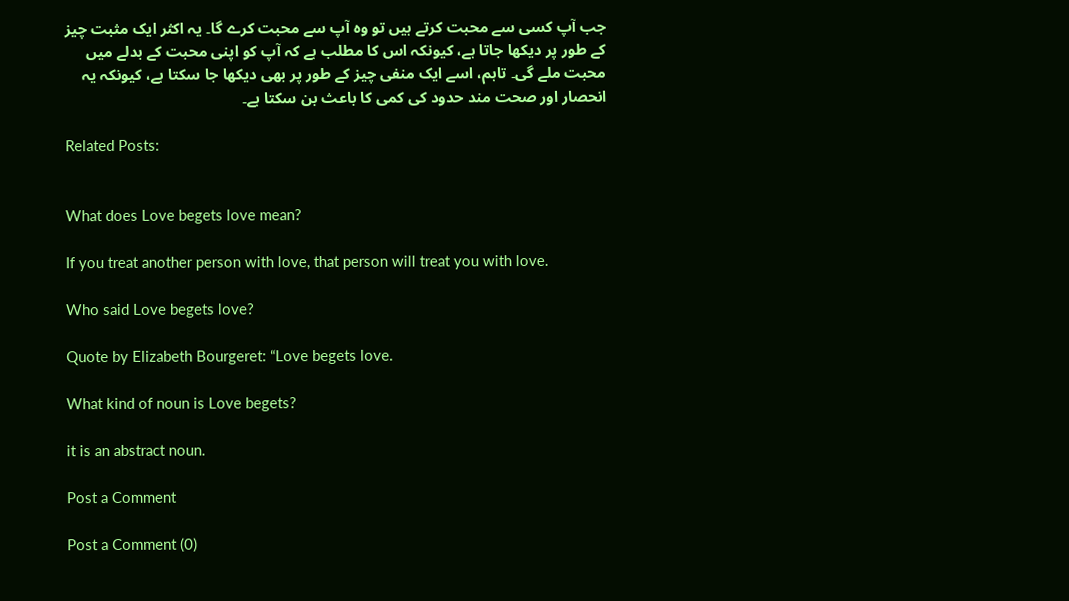جب آپ کسی سے محبت کرتے ہیں تو وہ آپ سے محبت کرے گا۔ یہ اکثر ایک مثبت چیز کے طور پر دیکھا جاتا ہے، کیونکہ اس کا مطلب ہے کہ آپ کو اپنی محبت کے بدلے میں محبت ملے گی۔ تاہم، اسے ایک منفی چیز کے طور پر بھی دیکھا جا سکتا ہے، کیونکہ یہ انحصار اور صحت مند حدود کی کمی کا باعث بن سکتا ہے۔

Related Posts:


What does Love begets love mean?

If you treat another person with love, that person will treat you with love.

Who said Love begets love?

Quote by Elizabeth Bourgeret: “Love begets love.

What kind of noun is Love begets?

it is an abstract noun.

Post a Comment

Post a Comment (0)